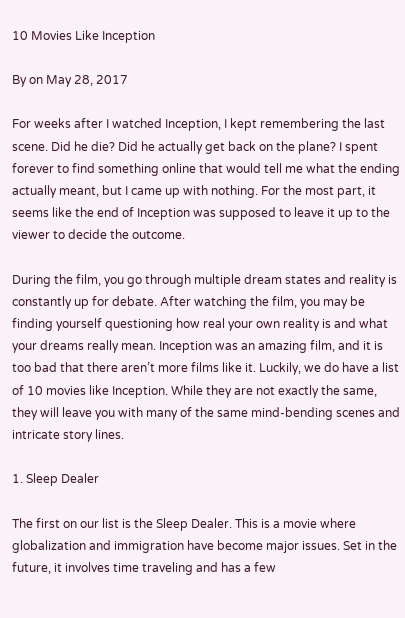10 Movies Like Inception

By on May 28, 2017

For weeks after I watched Inception, I kept remembering the last scene. Did he die? Did he actually get back on the plane? I spent forever to find something online that would tell me what the ending actually meant, but I came up with nothing. For the most part, it seems like the end of Inception was supposed to leave it up to the viewer to decide the outcome.

During the film, you go through multiple dream states and reality is constantly up for debate. After watching the film, you may be finding yourself questioning how real your own reality is and what your dreams really mean. Inception was an amazing film, and it is too bad that there aren’t more films like it. Luckily, we do have a list of 10 movies like Inception. While they are not exactly the same, they will leave you with many of the same mind-bending scenes and intricate story lines.

1. Sleep Dealer

The first on our list is the Sleep Dealer. This is a movie where globalization and immigration have become major issues. Set in the future, it involves time traveling and has a few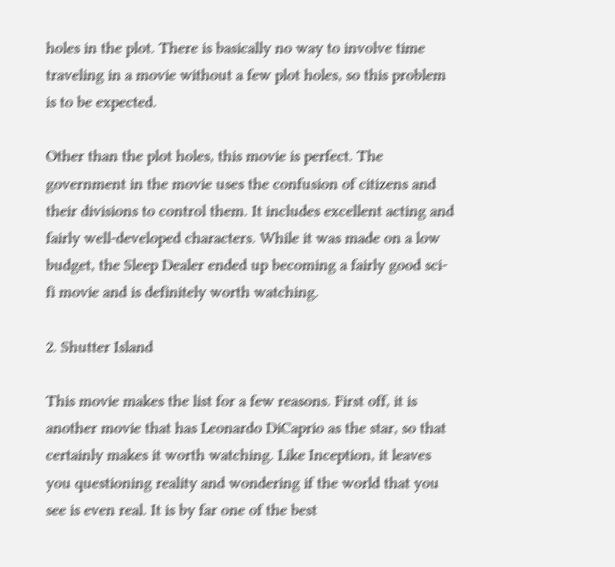holes in the plot. There is basically no way to involve time traveling in a movie without a few plot holes, so this problem is to be expected.

Other than the plot holes, this movie is perfect. The government in the movie uses the confusion of citizens and their divisions to control them. It includes excellent acting and fairly well-developed characters. While it was made on a low budget, the Sleep Dealer ended up becoming a fairly good sci-fi movie and is definitely worth watching.

2. Shutter Island

This movie makes the list for a few reasons. First off, it is another movie that has Leonardo DiCaprio as the star, so that certainly makes it worth watching. Like Inception, it leaves you questioning reality and wondering if the world that you see is even real. It is by far one of the best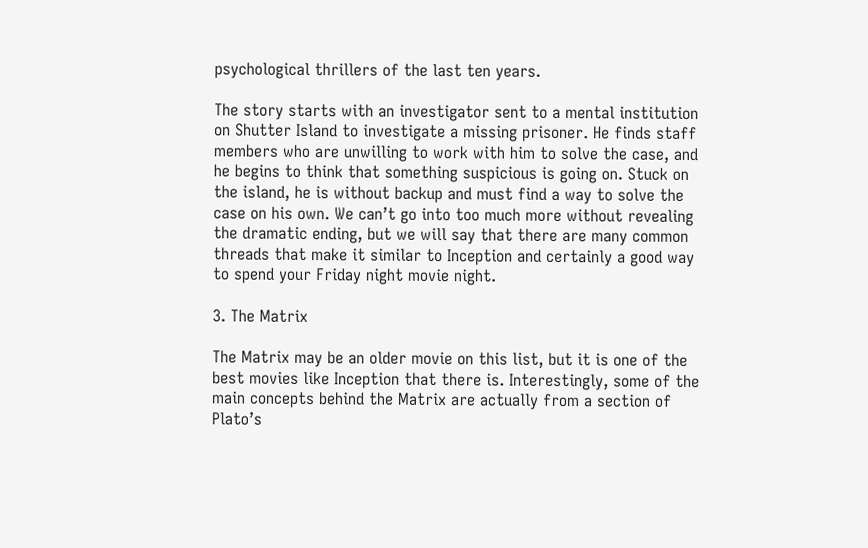psychological thrillers of the last ten years.

The story starts with an investigator sent to a mental institution on Shutter Island to investigate a missing prisoner. He finds staff members who are unwilling to work with him to solve the case, and he begins to think that something suspicious is going on. Stuck on the island, he is without backup and must find a way to solve the case on his own. We can’t go into too much more without revealing the dramatic ending, but we will say that there are many common threads that make it similar to Inception and certainly a good way to spend your Friday night movie night.

3. The Matrix

The Matrix may be an older movie on this list, but it is one of the best movies like Inception that there is. Interestingly, some of the main concepts behind the Matrix are actually from a section of Plato’s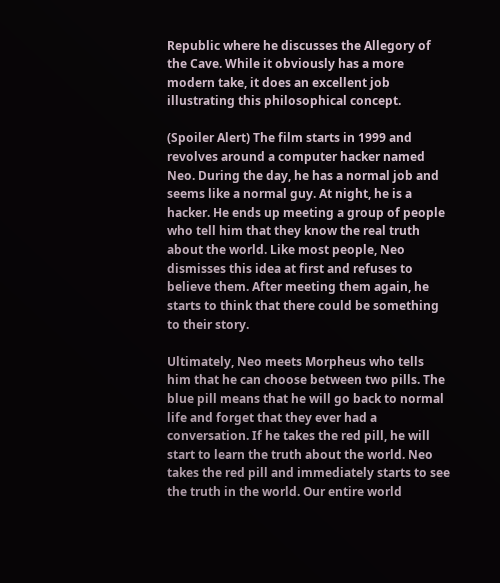Republic where he discusses the Allegory of the Cave. While it obviously has a more modern take, it does an excellent job illustrating this philosophical concept.

(Spoiler Alert) The film starts in 1999 and revolves around a computer hacker named Neo. During the day, he has a normal job and seems like a normal guy. At night, he is a hacker. He ends up meeting a group of people who tell him that they know the real truth about the world. Like most people, Neo dismisses this idea at first and refuses to believe them. After meeting them again, he starts to think that there could be something to their story.

Ultimately, Neo meets Morpheus who tells him that he can choose between two pills. The blue pill means that he will go back to normal life and forget that they ever had a conversation. If he takes the red pill, he will start to learn the truth about the world. Neo takes the red pill and immediately starts to see the truth in the world. Our entire world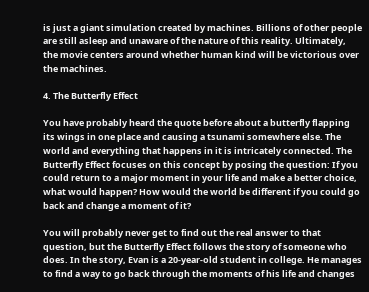is just a giant simulation created by machines. Billions of other people are still asleep and unaware of the nature of this reality. Ultimately, the movie centers around whether human kind will be victorious over the machines.

4. The Butterfly Effect

You have probably heard the quote before about a butterfly flapping its wings in one place and causing a tsunami somewhere else. The world and everything that happens in it is intricately connected. The Butterfly Effect focuses on this concept by posing the question: If you could return to a major moment in your life and make a better choice, what would happen? How would the world be different if you could go back and change a moment of it?

You will probably never get to find out the real answer to that question, but the Butterfly Effect follows the story of someone who does. In the story, Evan is a 20-year-old student in college. He manages to find a way to go back through the moments of his life and changes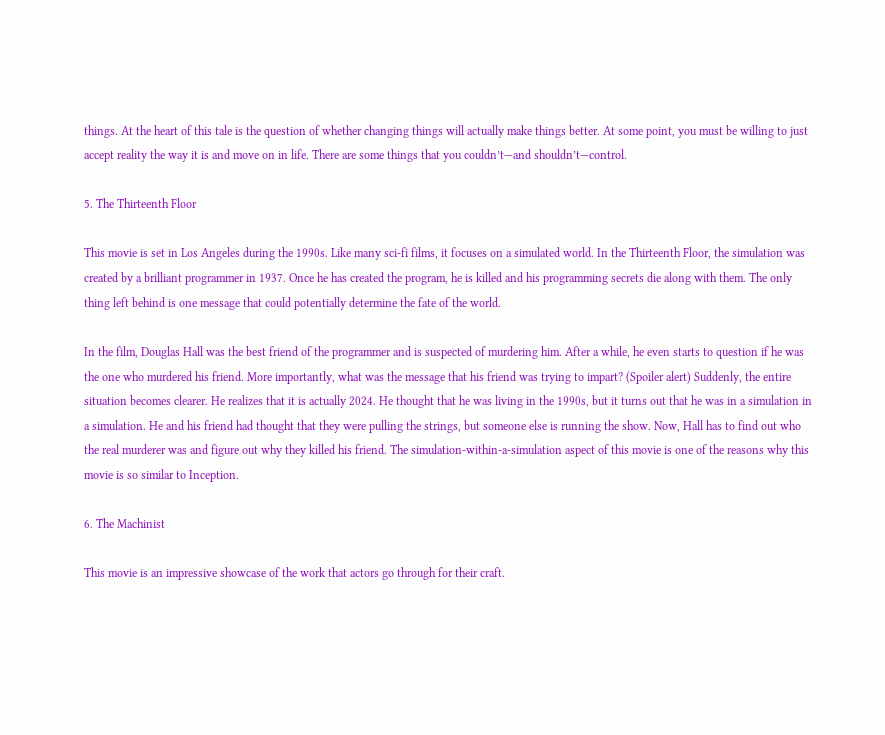things. At the heart of this tale is the question of whether changing things will actually make things better. At some point, you must be willing to just accept reality the way it is and move on in life. There are some things that you couldn’t—and shouldn’t—control.

5. The Thirteenth Floor

This movie is set in Los Angeles during the 1990s. Like many sci-fi films, it focuses on a simulated world. In the Thirteenth Floor, the simulation was created by a brilliant programmer in 1937. Once he has created the program, he is killed and his programming secrets die along with them. The only thing left behind is one message that could potentially determine the fate of the world.

In the film, Douglas Hall was the best friend of the programmer and is suspected of murdering him. After a while, he even starts to question if he was the one who murdered his friend. More importantly, what was the message that his friend was trying to impart? (Spoiler alert) Suddenly, the entire situation becomes clearer. He realizes that it is actually 2024. He thought that he was living in the 1990s, but it turns out that he was in a simulation in a simulation. He and his friend had thought that they were pulling the strings, but someone else is running the show. Now, Hall has to find out who the real murderer was and figure out why they killed his friend. The simulation-within-a-simulation aspect of this movie is one of the reasons why this movie is so similar to Inception.

6. The Machinist

This movie is an impressive showcase of the work that actors go through for their craft.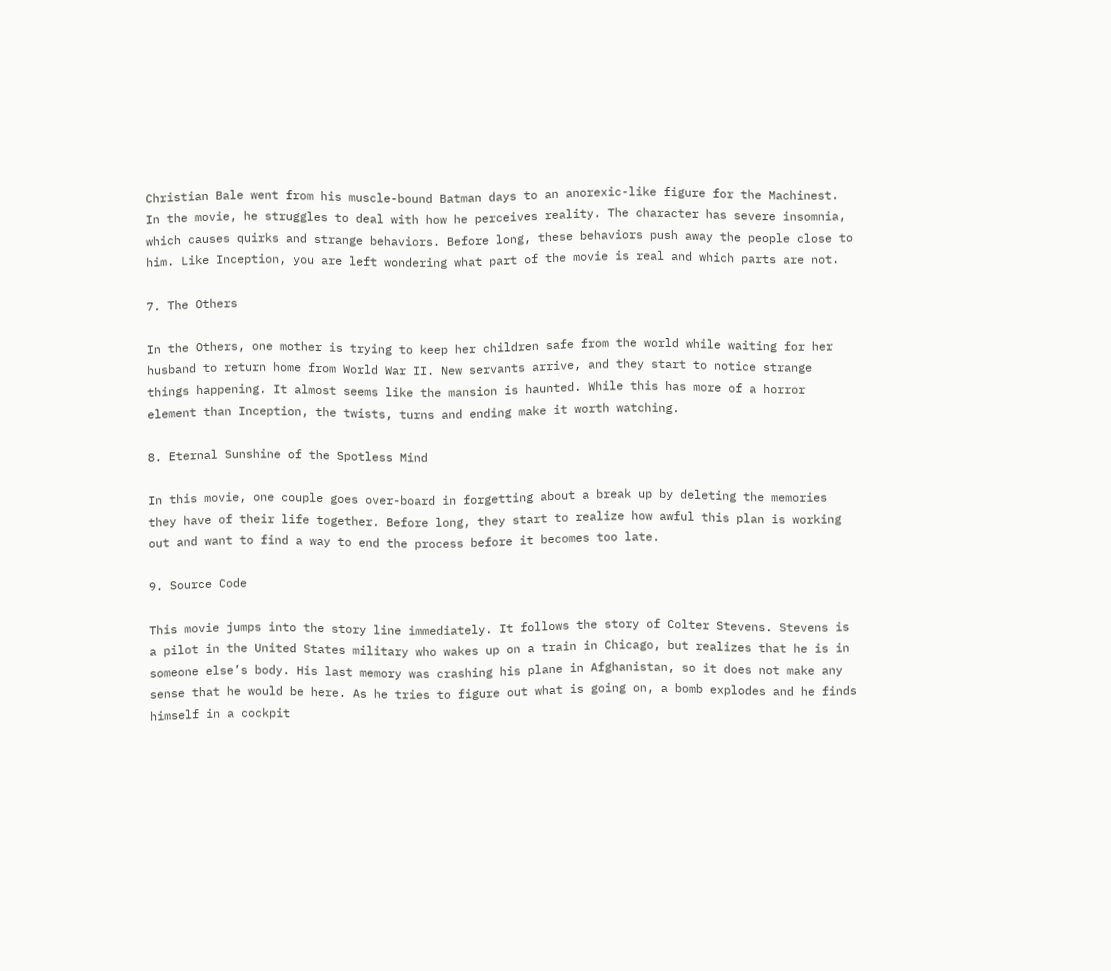Christian Bale went from his muscle-bound Batman days to an anorexic-like figure for the Machinest. In the movie, he struggles to deal with how he perceives reality. The character has severe insomnia, which causes quirks and strange behaviors. Before long, these behaviors push away the people close to him. Like Inception, you are left wondering what part of the movie is real and which parts are not.

7. The Others

In the Others, one mother is trying to keep her children safe from the world while waiting for her husband to return home from World War II. New servants arrive, and they start to notice strange things happening. It almost seems like the mansion is haunted. While this has more of a horror element than Inception, the twists, turns and ending make it worth watching.

8. Eternal Sunshine of the Spotless Mind

In this movie, one couple goes over-board in forgetting about a break up by deleting the memories they have of their life together. Before long, they start to realize how awful this plan is working out and want to find a way to end the process before it becomes too late.

9. Source Code

This movie jumps into the story line immediately. It follows the story of Colter Stevens. Stevens is a pilot in the United States military who wakes up on a train in Chicago, but realizes that he is in someone else’s body. His last memory was crashing his plane in Afghanistan, so it does not make any sense that he would be here. As he tries to figure out what is going on, a bomb explodes and he finds himself in a cockpit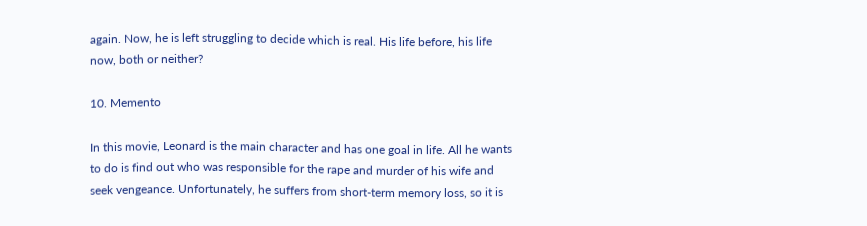again. Now, he is left struggling to decide which is real. His life before, his life now, both or neither?

10. Memento

In this movie, Leonard is the main character and has one goal in life. All he wants to do is find out who was responsible for the rape and murder of his wife and seek vengeance. Unfortunately, he suffers from short-term memory loss, so it is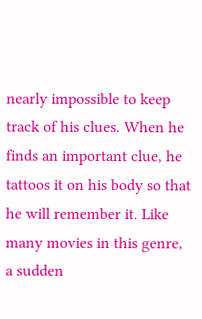nearly impossible to keep track of his clues. When he finds an important clue, he tattoos it on his body so that he will remember it. Like many movies in this genre, a sudden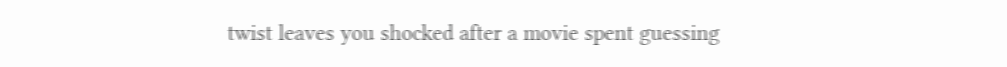twist leaves you shocked after a movie spent guessing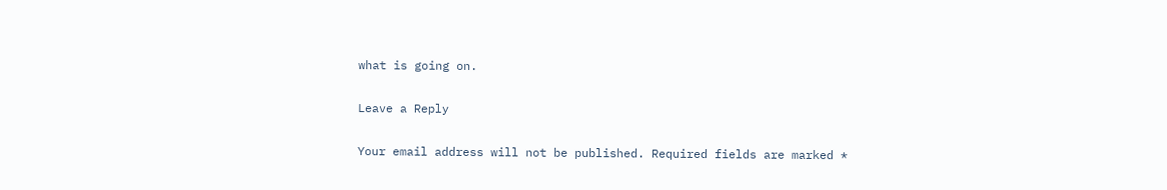what is going on.

Leave a Reply

Your email address will not be published. Required fields are marked *